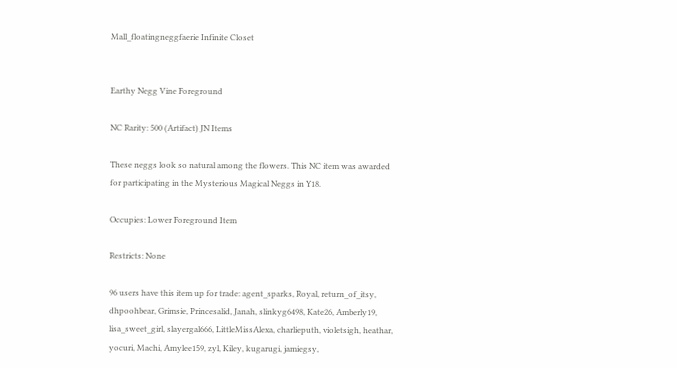Mall_floatingneggfaerie Infinite Closet


Earthy Negg Vine Foreground

NC Rarity: 500 (Artifact) JN Items

These neggs look so natural among the flowers. This NC item was awarded for participating in the Mysterious Magical Neggs in Y18.

Occupies: Lower Foreground Item

Restricts: None

96 users have this item up for trade: agent_sparks, Royal, return_of_itsy, dhpoohbear, Grimsie, Princesalid, Janah, slinkyg6498, Kate26, Amberly19, lisa_sweet_girl, slayergal666, LittleMissAlexa, charlieputh, violetsigh, heathar, yocuri, Machi, Amylee159, zyl, Kiley, kugarugi, jamiegsy,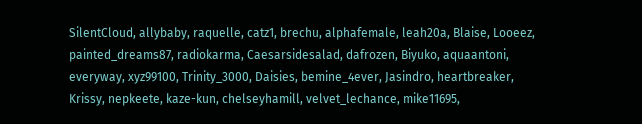SilentCloud, allybaby, raquelle, catz1, brechu, alphafemale, leah20a, Blaise, Looeez, painted_dreams87, radiokarma, Caesarsidesalad, dafrozen, Biyuko, aquaantoni, everyway, xyz99100, Trinity_3000, Daisies, bemine_4ever, Jasindro, heartbreaker, Krissy, nepkeete, kaze-kun, chelseyhamill, velvet_lechance, mike11695,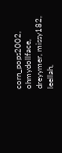corn_pops2002, ohmydollface, dreyymer, missy182, leellah,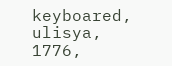keyboared, ulisya, 1776,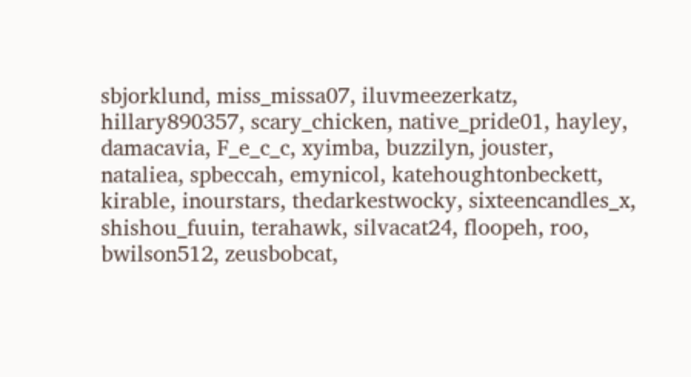sbjorklund, miss_missa07, iluvmeezerkatz, hillary890357, scary_chicken, native_pride01, hayley, damacavia, F_e_c_c, xyimba, buzzilyn, jouster, nataliea, spbeccah, emynicol, katehoughtonbeckett, kirable, inourstars, thedarkestwocky, sixteencandles_x, shishou_fuuin, terahawk, silvacat24, floopeh, roo, bwilson512, zeusbobcat,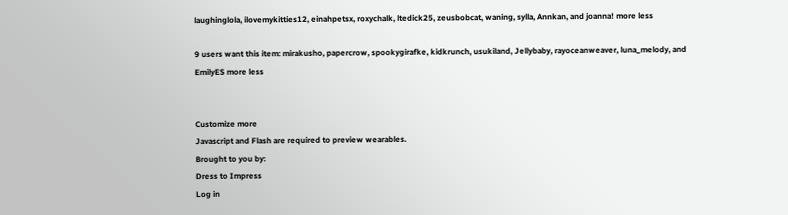laughinglola, ilovemykitties12, einahpetsx, roxychalk, ltedick25, zeusbobcat, waning, sylla, Annkan, and joanna! more less

9 users want this item: mirakusho, papercrow, spookygirafke, kidkrunch, usukiland, Jellybaby, rayoceanweaver, luna_melody, and EmilyES more less


Customize more
Javascript and Flash are required to preview wearables.
Brought to you by:
Dress to Impress
Log in